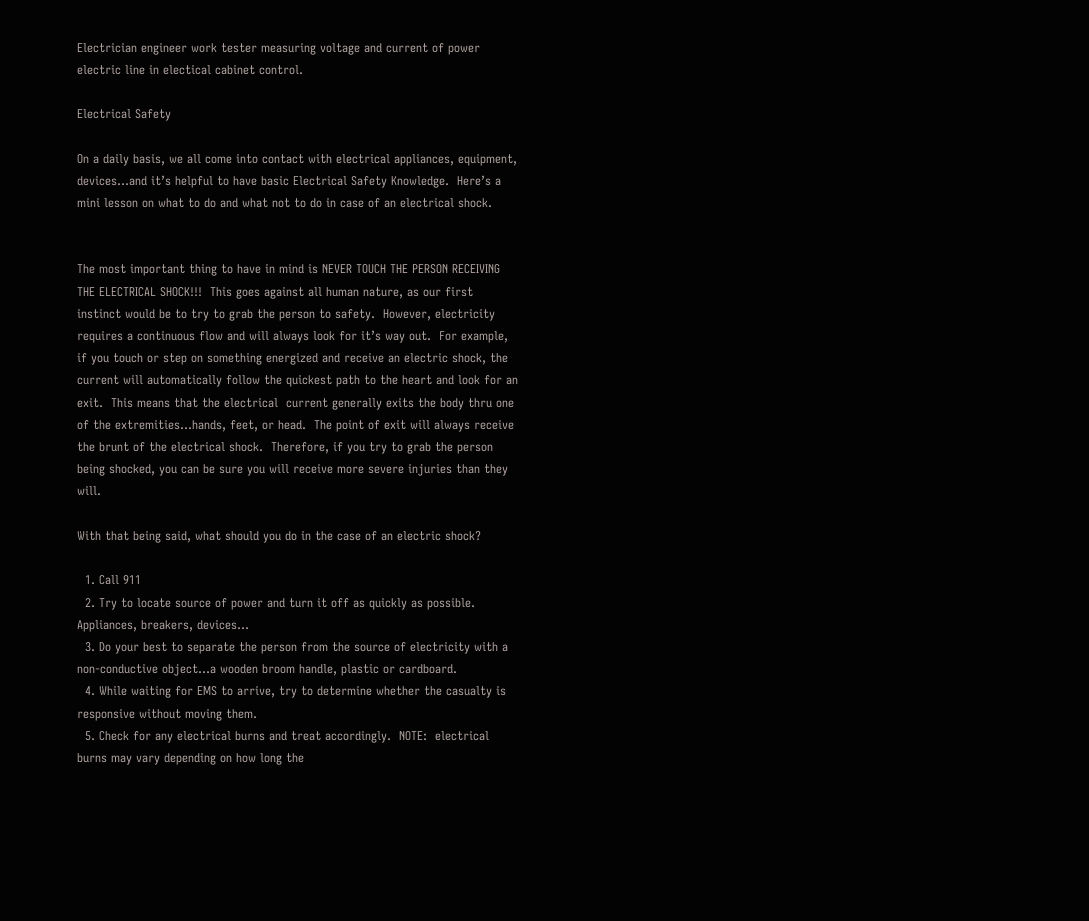Electrician engineer work tester measuring voltage and current of power electric line in electical cabinet control.

Electrical Safety

On a daily basis, we all come into contact with electrical appliances, equipment, devices…and it’s helpful to have basic Electrical Safety Knowledge.  Here’s a mini lesson on what to do and what not to do in case of an electrical shock.


The most important thing to have in mind is NEVER TOUCH THE PERSON RECEIVING THE ELECTRICAL SHOCK!!!  This goes against all human nature, as our first instinct would be to try to grab the person to safety.  However, electricity requires a continuous flow and will always look for it’s way out.  For example, if you touch or step on something energized and receive an electric shock, the current will automatically follow the quickest path to the heart and look for an exit.  This means that the electrical  current generally exits the body thru one of the extremities…hands, feet, or head.  The point of exit will always receive the brunt of the electrical shock.  Therefore, if you try to grab the person being shocked, you can be sure you will receive more severe injuries than they will.

With that being said, what should you do in the case of an electric shock?

  1. Call 911
  2. Try to locate source of power and turn it off as quickly as possible.  Appliances, breakers, devices…
  3. Do your best to separate the person from the source of electricity with a non-conductive object…a wooden broom handle, plastic or cardboard.
  4. While waiting for EMS to arrive, try to determine whether the casualty is responsive without moving them.
  5. Check for any electrical burns and treat accordingly.  NOTE:  electrical burns may vary depending on how long the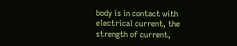body is in contact with electrical current, the strength of current,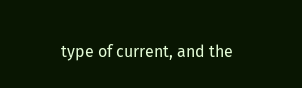type of current, and the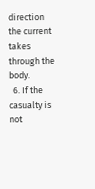direction the current takes through the body.
  6. If the casualty is not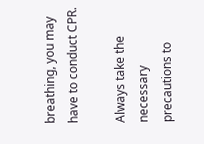breathing, you may have to conduct CPR.

Always take the necessary precautions to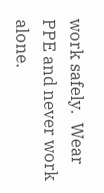work safely.  Wear PPE and never work alone.